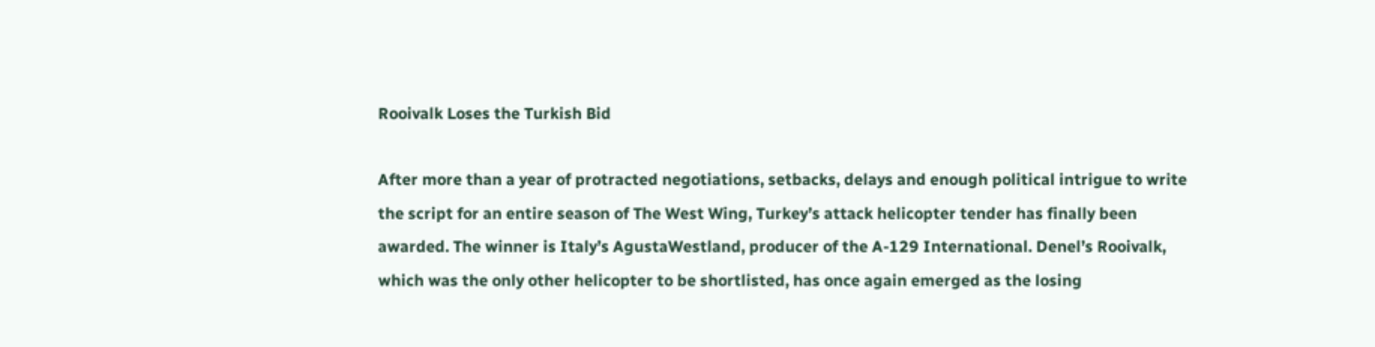Rooivalk Loses the Turkish Bid

After more than a year of protracted negotiations, setbacks, delays and enough political intrigue to write the script for an entire season of The West Wing, Turkey’s attack helicopter tender has finally been awarded. The winner is Italy’s AgustaWestland, producer of the A-129 International. Denel’s Rooivalk, which was the only other helicopter to be shortlisted, has once again emerged as the losing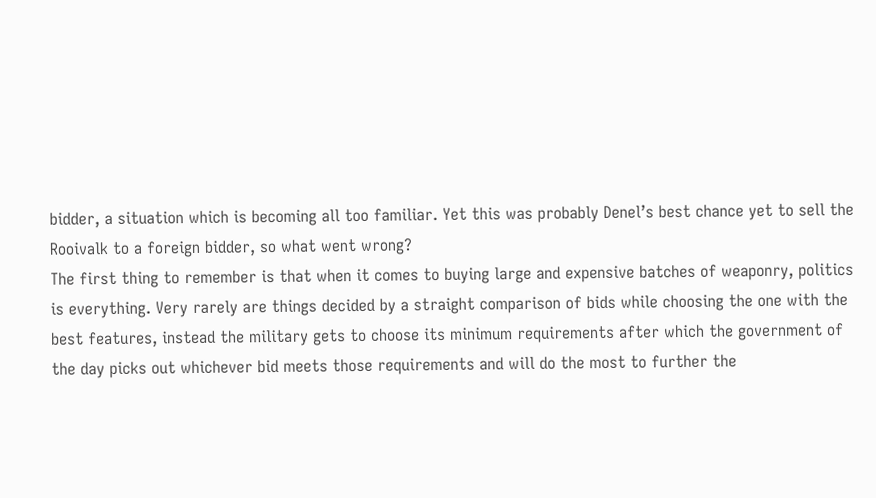bidder, a situation which is becoming all too familiar. Yet this was probably Denel’s best chance yet to sell the Rooivalk to a foreign bidder, so what went wrong?
The first thing to remember is that when it comes to buying large and expensive batches of weaponry, politics is everything. Very rarely are things decided by a straight comparison of bids while choosing the one with the best features, instead the military gets to choose its minimum requirements after which the government of the day picks out whichever bid meets those requirements and will do the most to further the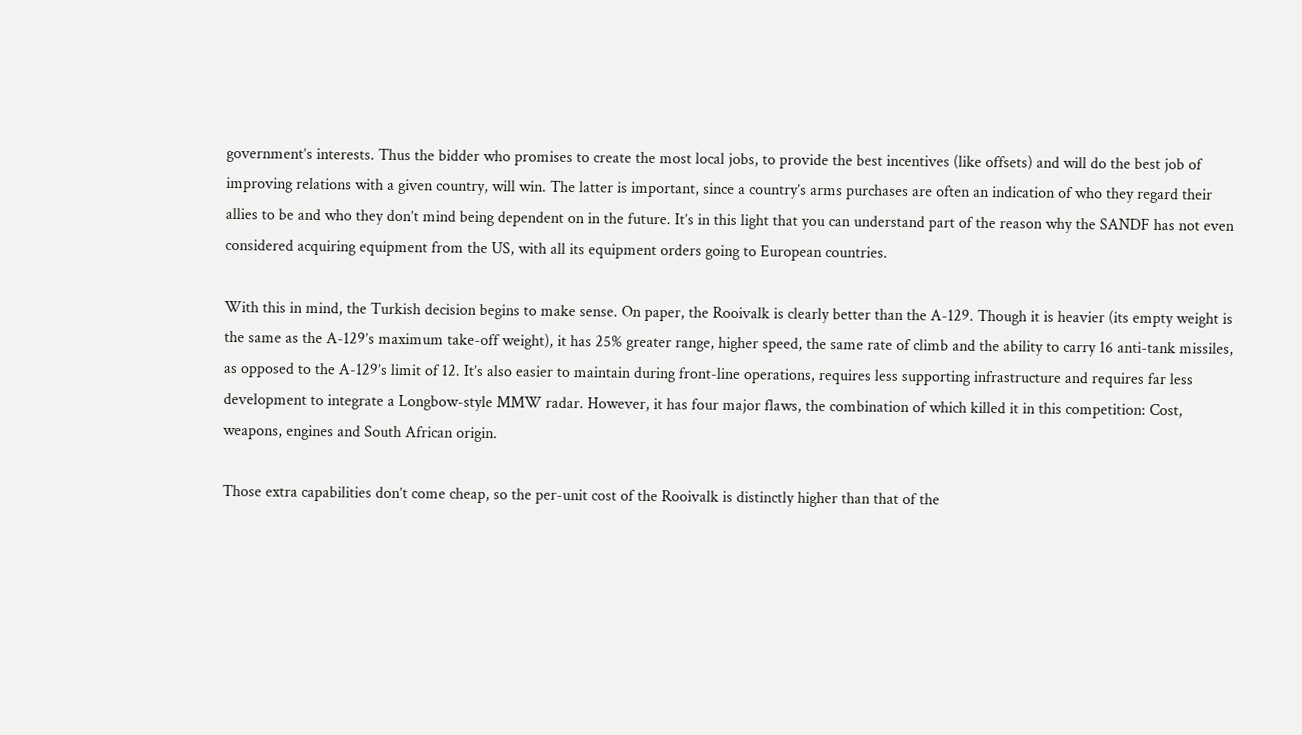government’s interests. Thus the bidder who promises to create the most local jobs, to provide the best incentives (like offsets) and will do the best job of improving relations with a given country, will win. The latter is important, since a country’s arms purchases are often an indication of who they regard their allies to be and who they don’t mind being dependent on in the future. It’s in this light that you can understand part of the reason why the SANDF has not even considered acquiring equipment from the US, with all its equipment orders going to European countries.

With this in mind, the Turkish decision begins to make sense. On paper, the Rooivalk is clearly better than the A-129. Though it is heavier (its empty weight is the same as the A-129’s maximum take-off weight), it has 25% greater range, higher speed, the same rate of climb and the ability to carry 16 anti-tank missiles, as opposed to the A-129’s limit of 12. It’s also easier to maintain during front-line operations, requires less supporting infrastructure and requires far less development to integrate a Longbow-style MMW radar. However, it has four major flaws, the combination of which killed it in this competition: Cost, weapons, engines and South African origin.

Those extra capabilities don’t come cheap, so the per-unit cost of the Rooivalk is distinctly higher than that of the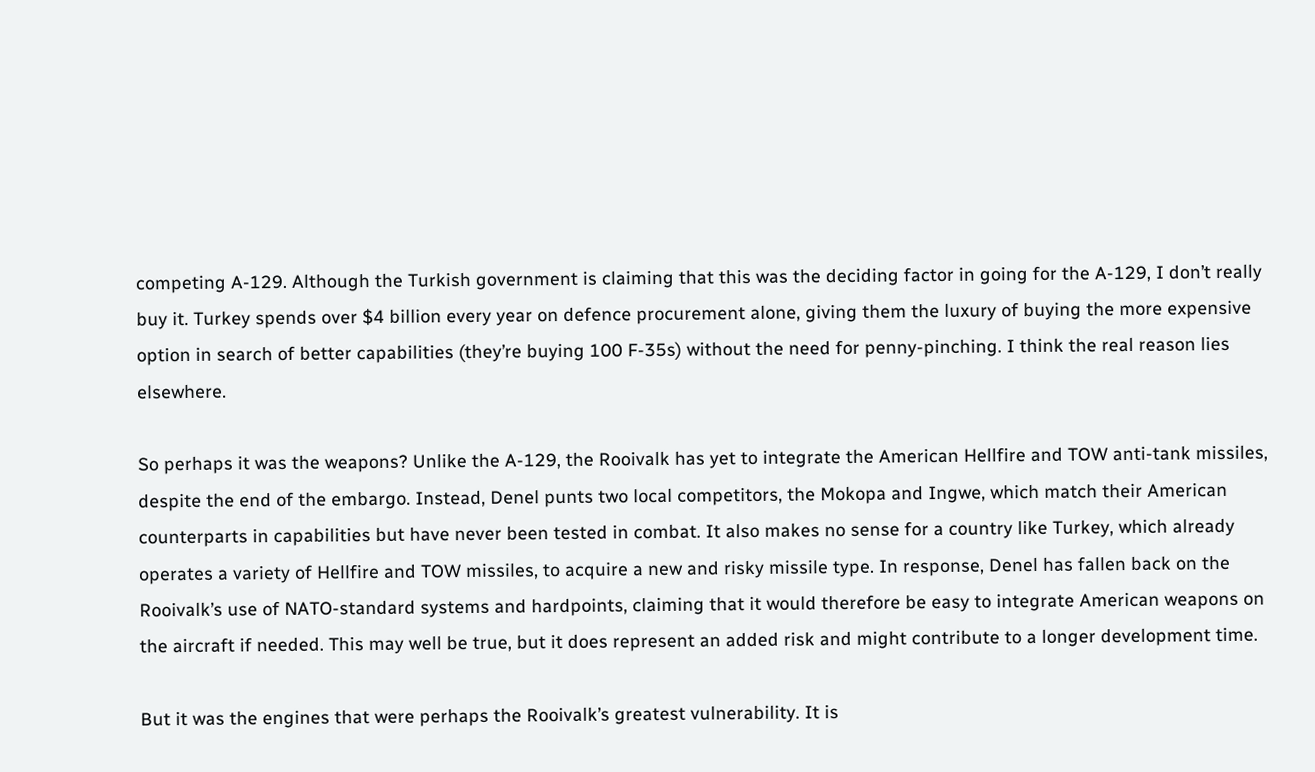competing A-129. Although the Turkish government is claiming that this was the deciding factor in going for the A-129, I don’t really buy it. Turkey spends over $4 billion every year on defence procurement alone, giving them the luxury of buying the more expensive option in search of better capabilities (they’re buying 100 F-35s) without the need for penny-pinching. I think the real reason lies elsewhere.

So perhaps it was the weapons? Unlike the A-129, the Rooivalk has yet to integrate the American Hellfire and TOW anti-tank missiles, despite the end of the embargo. Instead, Denel punts two local competitors, the Mokopa and Ingwe, which match their American counterparts in capabilities but have never been tested in combat. It also makes no sense for a country like Turkey, which already operates a variety of Hellfire and TOW missiles, to acquire a new and risky missile type. In response, Denel has fallen back on the Rooivalk’s use of NATO-standard systems and hardpoints, claiming that it would therefore be easy to integrate American weapons on the aircraft if needed. This may well be true, but it does represent an added risk and might contribute to a longer development time.

But it was the engines that were perhaps the Rooivalk’s greatest vulnerability. It is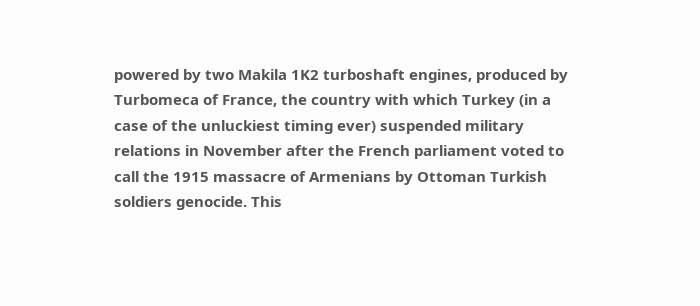powered by two Makila 1K2 turboshaft engines, produced by Turbomeca of France, the country with which Turkey (in a case of the unluckiest timing ever) suspended military relations in November after the French parliament voted to call the 1915 massacre of Armenians by Ottoman Turkish soldiers genocide. This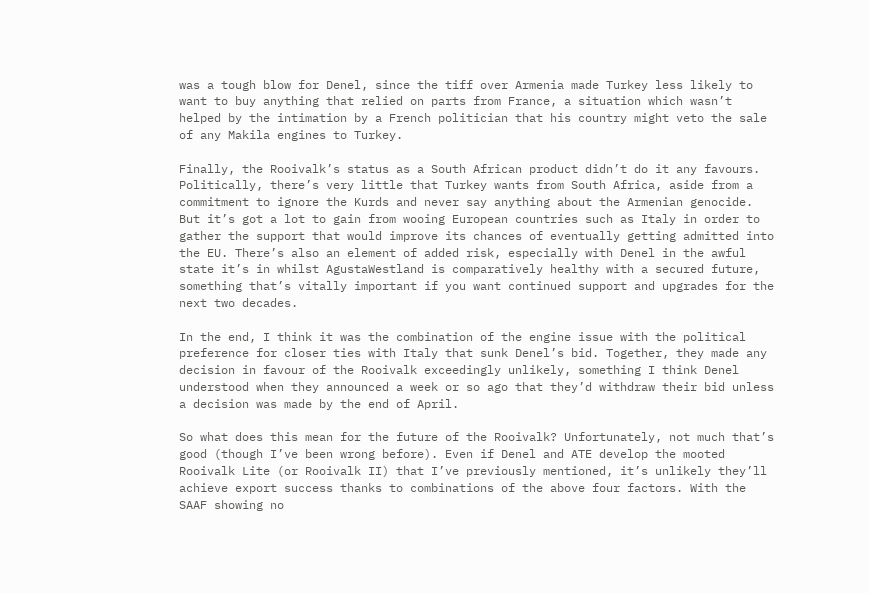was a tough blow for Denel, since the tiff over Armenia made Turkey less likely to want to buy anything that relied on parts from France, a situation which wasn’t helped by the intimation by a French politician that his country might veto the sale of any Makila engines to Turkey.

Finally, the Rooivalk’s status as a South African product didn’t do it any favours. Politically, there’s very little that Turkey wants from South Africa, aside from a commitment to ignore the Kurds and never say anything about the Armenian genocide. But it’s got a lot to gain from wooing European countries such as Italy in order to gather the support that would improve its chances of eventually getting admitted into the EU. There’s also an element of added risk, especially with Denel in the awful state it’s in whilst AgustaWestland is comparatively healthy with a secured future, something that’s vitally important if you want continued support and upgrades for the next two decades.

In the end, I think it was the combination of the engine issue with the political preference for closer ties with Italy that sunk Denel’s bid. Together, they made any decision in favour of the Rooivalk exceedingly unlikely, something I think Denel understood when they announced a week or so ago that they’d withdraw their bid unless a decision was made by the end of April.

So what does this mean for the future of the Rooivalk? Unfortunately, not much that’s good (though I’ve been wrong before). Even if Denel and ATE develop the mooted Rooivalk Lite (or Rooivalk II) that I’ve previously mentioned, it’s unlikely they’ll achieve export success thanks to combinations of the above four factors. With the SAAF showing no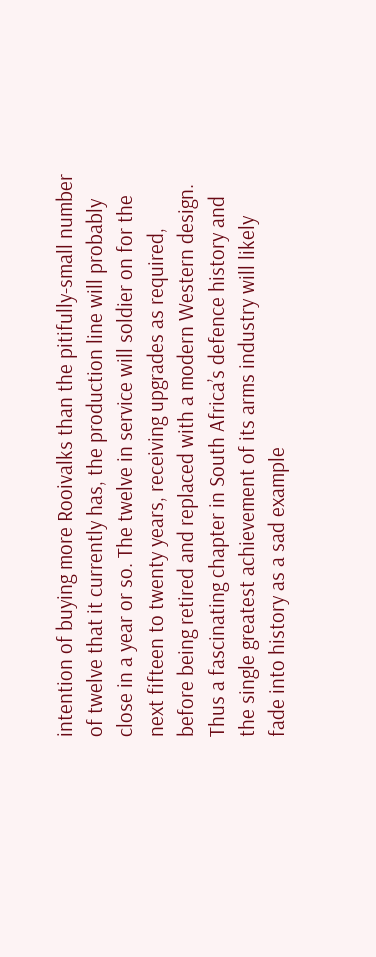intention of buying more Rooivalks than the pitifully-small number of twelve that it currently has, the production line will probably close in a year or so. The twelve in service will soldier on for the next fifteen to twenty years, receiving upgrades as required, before being retired and replaced with a modern Western design. Thus a fascinating chapter in South Africa’s defence history and the single greatest achievement of its arms industry will likely fade into history as a sad example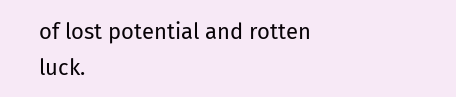of lost potential and rotten luck.